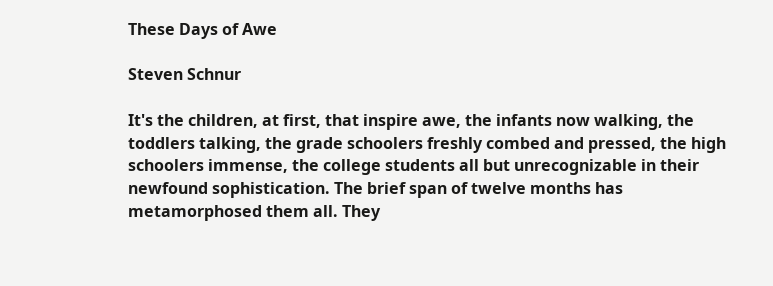These Days of Awe

Steven Schnur

It's the children, at first, that inspire awe, the infants now walking, the toddlers talking, the grade schoolers freshly combed and pressed, the high schoolers immense, the college students all but unrecognizable in their newfound sophistication. The brief span of twelve months has metamorphosed them all. They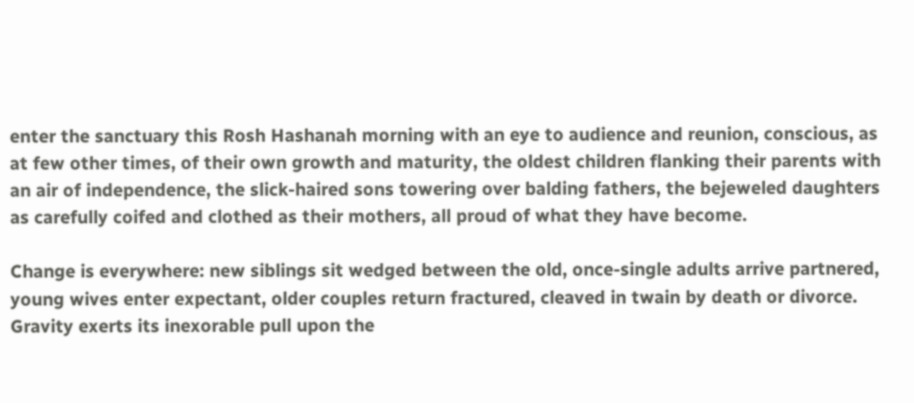enter the sanctuary this Rosh Hashanah morning with an eye to audience and reunion, conscious, as at few other times, of their own growth and maturity, the oldest children flanking their parents with an air of independence, the slick-haired sons towering over balding fathers, the bejeweled daughters as carefully coifed and clothed as their mothers, all proud of what they have become.

Change is everywhere: new siblings sit wedged between the old, once-single adults arrive partnered, young wives enter expectant, older couples return fractured, cleaved in twain by death or divorce. Gravity exerts its inexorable pull upon the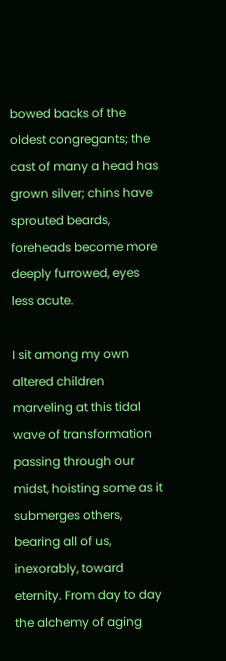bowed backs of the oldest congregants; the cast of many a head has grown silver; chins have sprouted beards, foreheads become more deeply furrowed, eyes less acute.

I sit among my own altered children marveling at this tidal wave of transformation passing through our midst, hoisting some as it submerges others, bearing all of us, inexorably, toward eternity. From day to day the alchemy of aging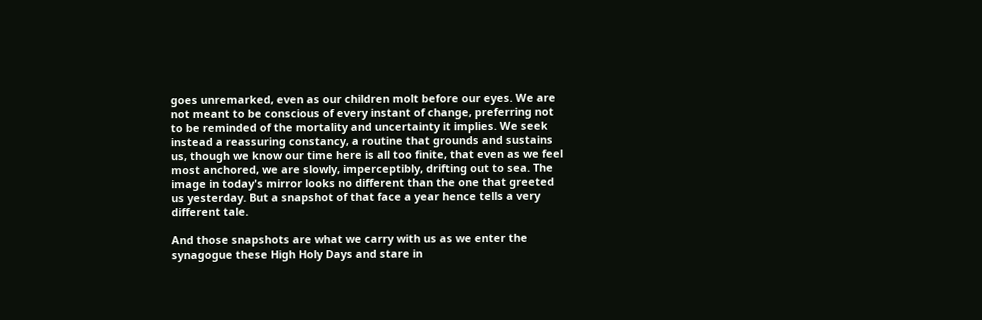goes unremarked, even as our children molt before our eyes. We are not meant to be conscious of every instant of change, preferring not to be reminded of the mortality and uncertainty it implies. We seek instead a reassuring constancy, a routine that grounds and sustains us, though we know our time here is all too finite, that even as we feel most anchored, we are slowly, imperceptibly, drifting out to sea. The image in today's mirror looks no different than the one that greeted us yesterday. But a snapshot of that face a year hence tells a very different tale.

And those snapshots are what we carry with us as we enter the synagogue these High Holy Days and stare in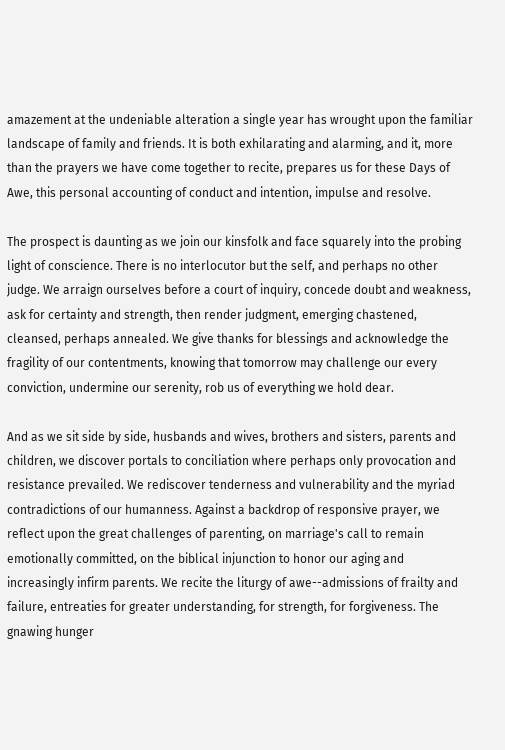amazement at the undeniable alteration a single year has wrought upon the familiar landscape of family and friends. It is both exhilarating and alarming, and it, more than the prayers we have come together to recite, prepares us for these Days of Awe, this personal accounting of conduct and intention, impulse and resolve.

The prospect is daunting as we join our kinsfolk and face squarely into the probing light of conscience. There is no interlocutor but the self, and perhaps no other judge. We arraign ourselves before a court of inquiry, concede doubt and weakness, ask for certainty and strength, then render judgment, emerging chastened, cleansed, perhaps annealed. We give thanks for blessings and acknowledge the fragility of our contentments, knowing that tomorrow may challenge our every conviction, undermine our serenity, rob us of everything we hold dear.

And as we sit side by side, husbands and wives, brothers and sisters, parents and children, we discover portals to conciliation where perhaps only provocation and resistance prevailed. We rediscover tenderness and vulnerability and the myriad contradictions of our humanness. Against a backdrop of responsive prayer, we reflect upon the great challenges of parenting, on marriage's call to remain emotionally committed, on the biblical injunction to honor our aging and increasingly infirm parents. We recite the liturgy of awe--admissions of frailty and failure, entreaties for greater understanding, for strength, for forgiveness. The gnawing hunger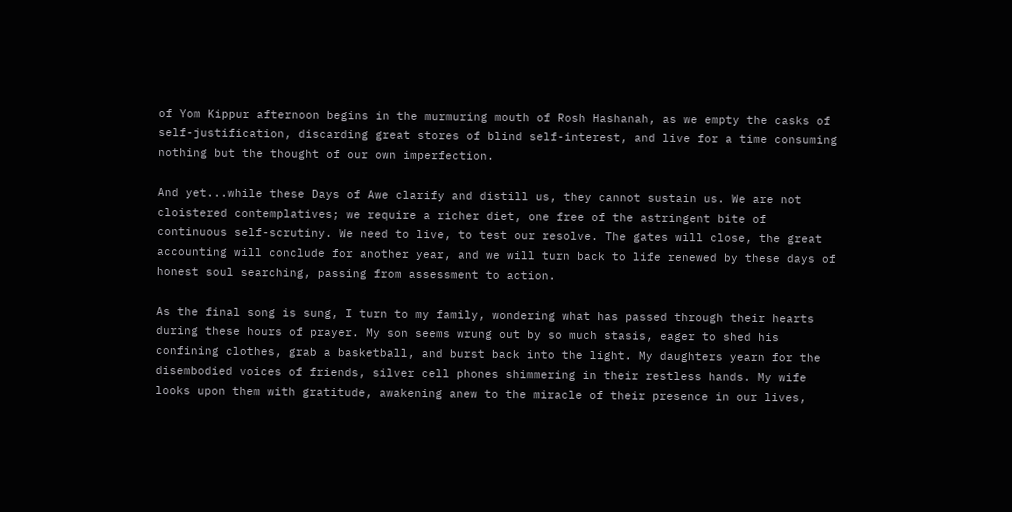of Yom Kippur afternoon begins in the murmuring mouth of Rosh Hashanah, as we empty the casks of self-justification, discarding great stores of blind self-interest, and live for a time consuming nothing but the thought of our own imperfection.

And yet...while these Days of Awe clarify and distill us, they cannot sustain us. We are not cloistered contemplatives; we require a richer diet, one free of the astringent bite of continuous self-scrutiny. We need to live, to test our resolve. The gates will close, the great accounting will conclude for another year, and we will turn back to life renewed by these days of honest soul searching, passing from assessment to action.

As the final song is sung, I turn to my family, wondering what has passed through their hearts during these hours of prayer. My son seems wrung out by so much stasis, eager to shed his confining clothes, grab a basketball, and burst back into the light. My daughters yearn for the disembodied voices of friends, silver cell phones shimmering in their restless hands. My wife looks upon them with gratitude, awakening anew to the miracle of their presence in our lives,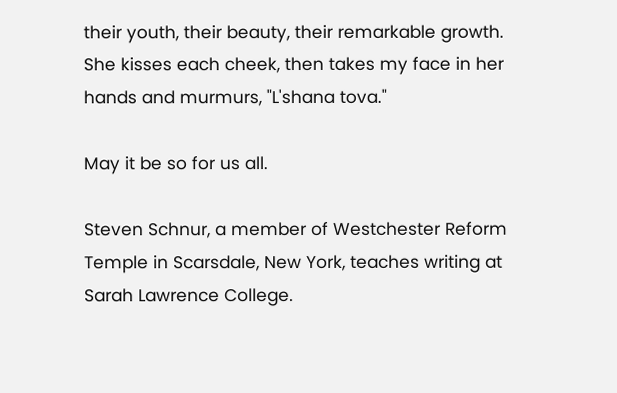their youth, their beauty, their remarkable growth. She kisses each cheek, then takes my face in her hands and murmurs, "L'shana tova."

May it be so for us all.

Steven Schnur, a member of Westchester Reform Temple in Scarsdale, New York, teaches writing at Sarah Lawrence College.